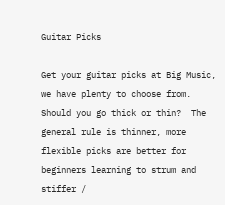Guitar Picks

Get your guitar picks at Big Music, we have plenty to choose from. Should you go thick or thin?  The general rule is thinner, more flexible picks are better for beginners learning to strum and stiffer /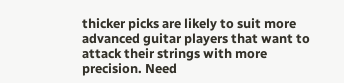thicker picks are likely to suit more advanced guitar players that want to attack their strings with more precision. Need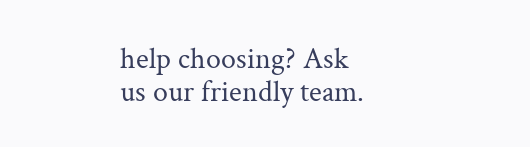help choosing? Ask us our friendly team.